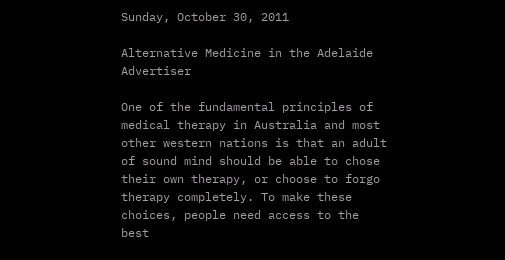Sunday, October 30, 2011

Alternative Medicine in the Adelaide Advertiser

One of the fundamental principles of medical therapy in Australia and most other western nations is that an adult of sound mind should be able to chose their own therapy, or choose to forgo therapy completely. To make these choices, people need access to the best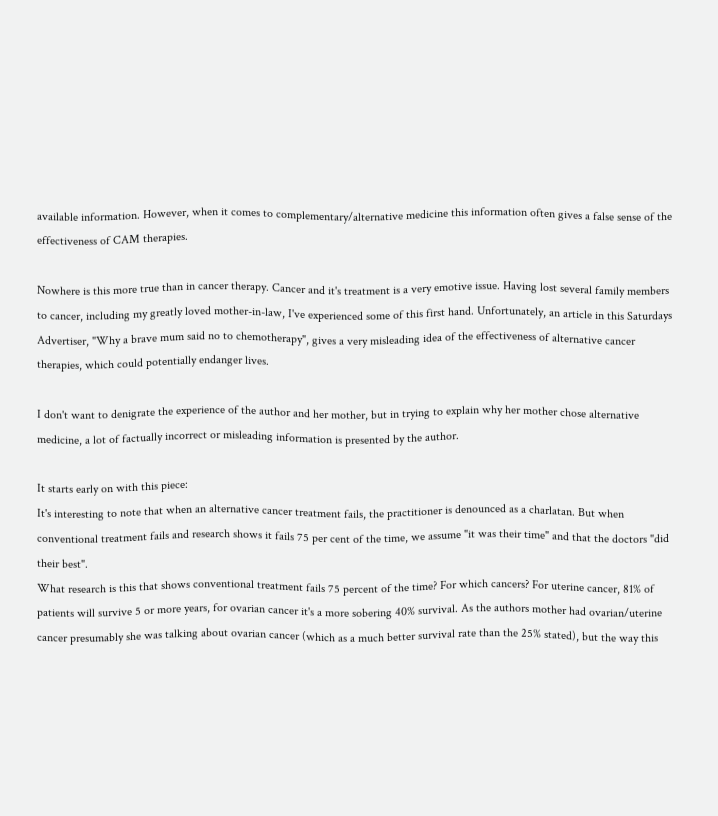available information. However, when it comes to complementary/alternative medicine this information often gives a false sense of the effectiveness of CAM therapies.

Nowhere is this more true than in cancer therapy. Cancer and it's treatment is a very emotive issue. Having lost several family members to cancer, including my greatly loved mother-in-law, I've experienced some of this first hand. Unfortunately, an article in this Saturdays Advertiser, "Why a brave mum said no to chemotherapy", gives a very misleading idea of the effectiveness of alternative cancer therapies, which could potentially endanger lives.

I don't want to denigrate the experience of the author and her mother, but in trying to explain why her mother chose alternative medicine, a lot of factually incorrect or misleading information is presented by the author.

It starts early on with this piece:
It's interesting to note that when an alternative cancer treatment fails, the practitioner is denounced as a charlatan. But when conventional treatment fails and research shows it fails 75 per cent of the time, we assume "it was their time" and that the doctors "did their best".
What research is this that shows conventional treatment fails 75 percent of the time? For which cancers? For uterine cancer, 81% of patients will survive 5 or more years, for ovarian cancer it's a more sobering 40% survival. As the authors mother had ovarian/uterine cancer presumably she was talking about ovarian cancer (which as a much better survival rate than the 25% stated), but the way this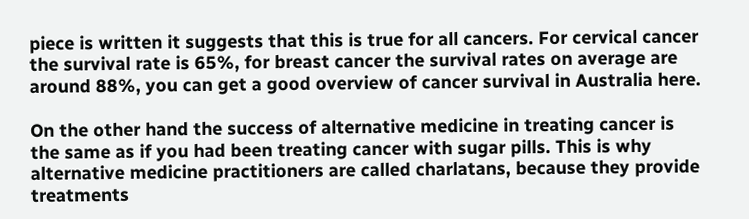piece is written it suggests that this is true for all cancers. For cervical cancer the survival rate is 65%, for breast cancer the survival rates on average are around 88%, you can get a good overview of cancer survival in Australia here.

On the other hand the success of alternative medicine in treating cancer is the same as if you had been treating cancer with sugar pills. This is why alternative medicine practitioners are called charlatans, because they provide treatments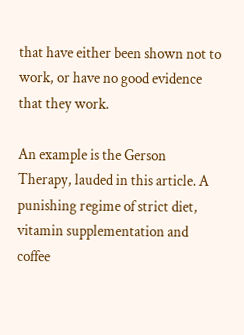that have either been shown not to work, or have no good evidence that they work.

An example is the Gerson Therapy, lauded in this article. A punishing regime of strict diet, vitamin supplementation and coffee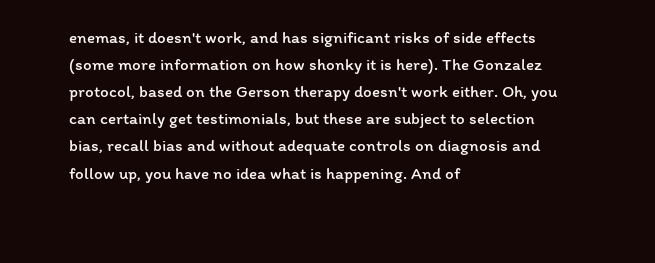enemas, it doesn't work, and has significant risks of side effects (some more information on how shonky it is here). The Gonzalez protocol, based on the Gerson therapy doesn't work either. Oh, you can certainly get testimonials, but these are subject to selection bias, recall bias and without adequate controls on diagnosis and follow up, you have no idea what is happening. And of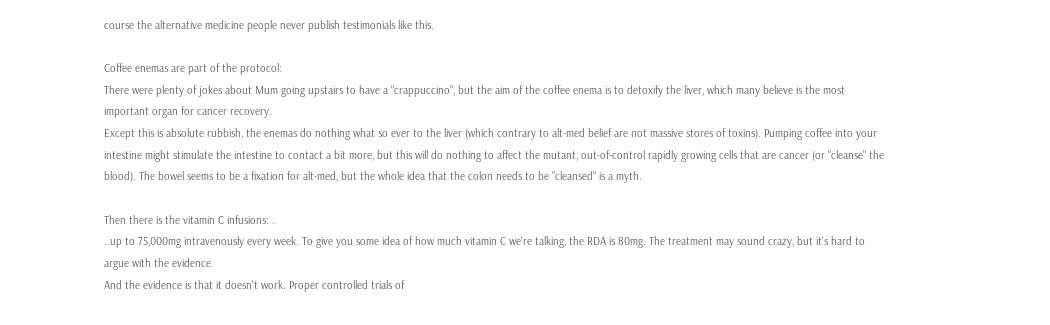course the alternative medicine people never publish testimonials like this.

Coffee enemas are part of the protocol:
There were plenty of jokes about Mum going upstairs to have a "crappuccino", but the aim of the coffee enema is to detoxify the liver, which many believe is the most important organ for cancer recovery.
Except this is absolute rubbish, the enemas do nothing what so ever to the liver (which contrary to alt-med belief are not massive stores of toxins). Pumping coffee into your intestine might stimulate the intestine to contact a bit more, but this will do nothing to affect the mutant, out-of-control rapidly growing cells that are cancer (or "cleanse" the blood). The bowel seems to be a fixation for alt-med, but the whole idea that the colon needs to be "cleansed" is a myth.

Then there is the vitamin C infusions: .
..up to 75,000mg intravenously every week. To give you some idea of how much vitamin C we're talking, the RDA is 80mg. The treatment may sound crazy, but it's hard to argue with the evidence.
And the evidence is that it doesn't work. Proper controlled trials of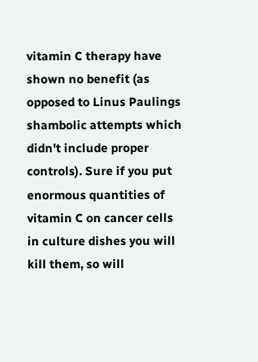vitamin C therapy have shown no benefit (as opposed to Linus Paulings shambolic attempts which didn't include proper controls). Sure if you put enormous quantities of vitamin C on cancer cells in culture dishes you will kill them, so will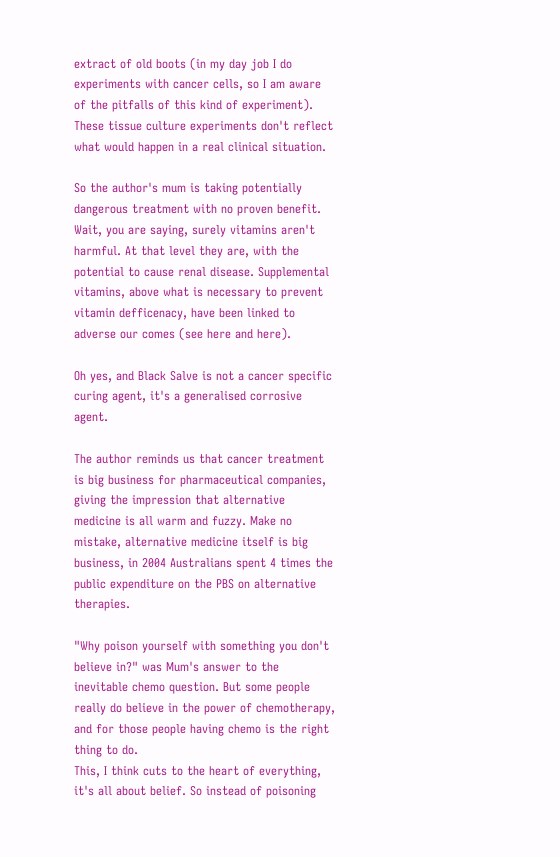extract of old boots (in my day job I do experiments with cancer cells, so I am aware of the pitfalls of this kind of experiment). These tissue culture experiments don't reflect what would happen in a real clinical situation.

So the author's mum is taking potentially dangerous treatment with no proven benefit. Wait, you are saying, surely vitamins aren't harmful. At that level they are, with the potential to cause renal disease. Supplemental vitamins, above what is necessary to prevent vitamin defficenacy, have been linked to adverse our comes (see here and here).

Oh yes, and Black Salve is not a cancer specific curing agent, it's a generalised corrosive agent.

The author reminds us that cancer treatment is big business for pharmaceutical companies, giving the impression that alternative medicine is all warm and fuzzy. Make no mistake, alternative medicine itself is big business, in 2004 Australians spent 4 times the public expenditure on the PBS on alternative therapies.

"Why poison yourself with something you don't believe in?" was Mum's answer to the inevitable chemo question. But some people really do believe in the power of chemotherapy, and for those people having chemo is the right thing to do.
This, I think cuts to the heart of everything, it's all about belief. So instead of poisoning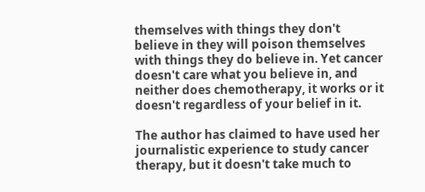themselves with things they don't believe in they will poison themselves with things they do believe in. Yet cancer doesn't care what you believe in, and neither does chemotherapy, it works or it doesn't regardless of your belief in it.

The author has claimed to have used her journalistic experience to study cancer therapy, but it doesn't take much to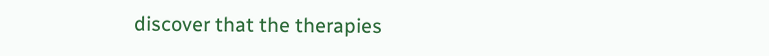discover that the therapies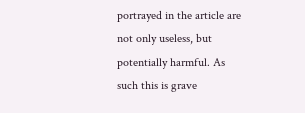portrayed in the article are not only useless, but potentially harmful. As such this is grave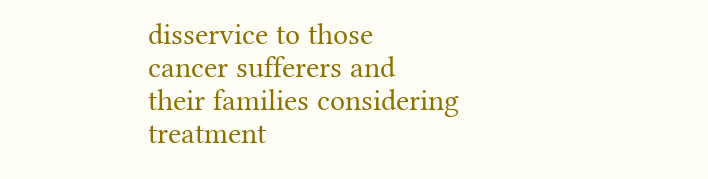disservice to those cancer sufferers and their families considering treatment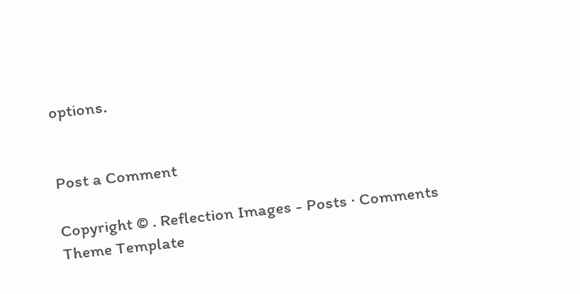options.


Post a Comment

Copyright © . Reflection Images - Posts · Comments
Theme Template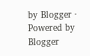by Blogger · Powered by Blogger